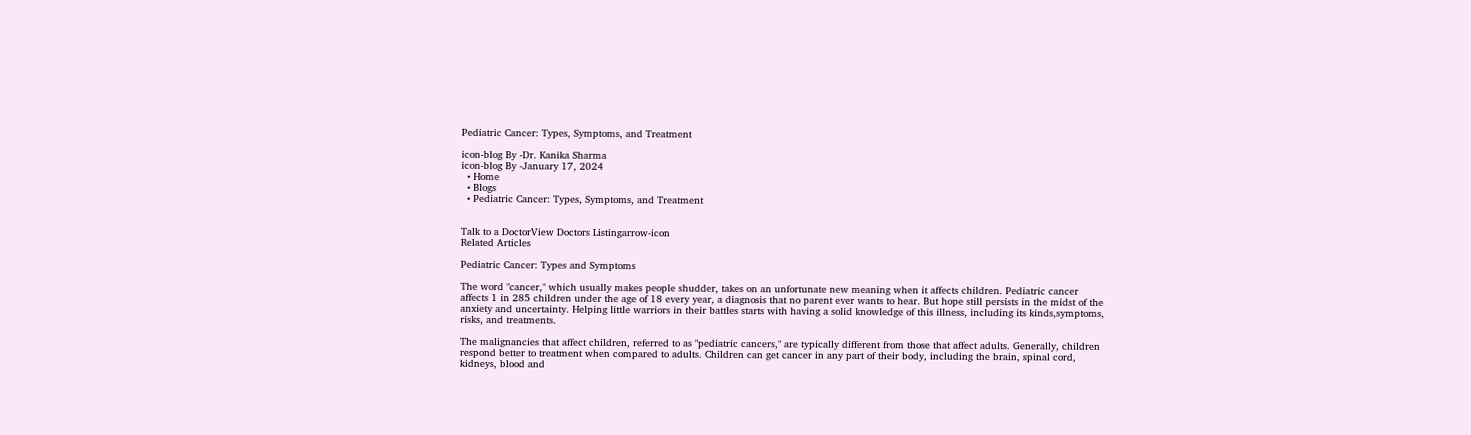Pediatric Cancer: Types, Symptoms, and Treatment

icon-blog By -Dr. Kanika Sharma
icon-blog By -January 17, 2024
  • Home
  • Blogs
  • Pediatric Cancer: Types, Symptoms, and Treatment


Talk to a DoctorView Doctors Listingarrow-icon
Related Articles

Pediatric Cancer: Types and Symptoms

The word "cancer," which usually makes people shudder, takes on an unfortunate new meaning when it affects children. Pediatric cancer affects 1 in 285 children under the age of 18 every year, a diagnosis that no parent ever wants to hear. But hope still persists in the midst of the anxiety and uncertainty. Helping little warriors in their battles starts with having a solid knowledge of this illness, including its kinds,symptoms, risks, and treatments.

The malignancies that affect children, referred to as "pediatric cancers," are typically different from those that affect adults. Generally, children respond better to treatment when compared to adults. Children can get cancer in any part of their body, including the brain, spinal cord, kidneys, blood and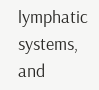lymphatic systems, and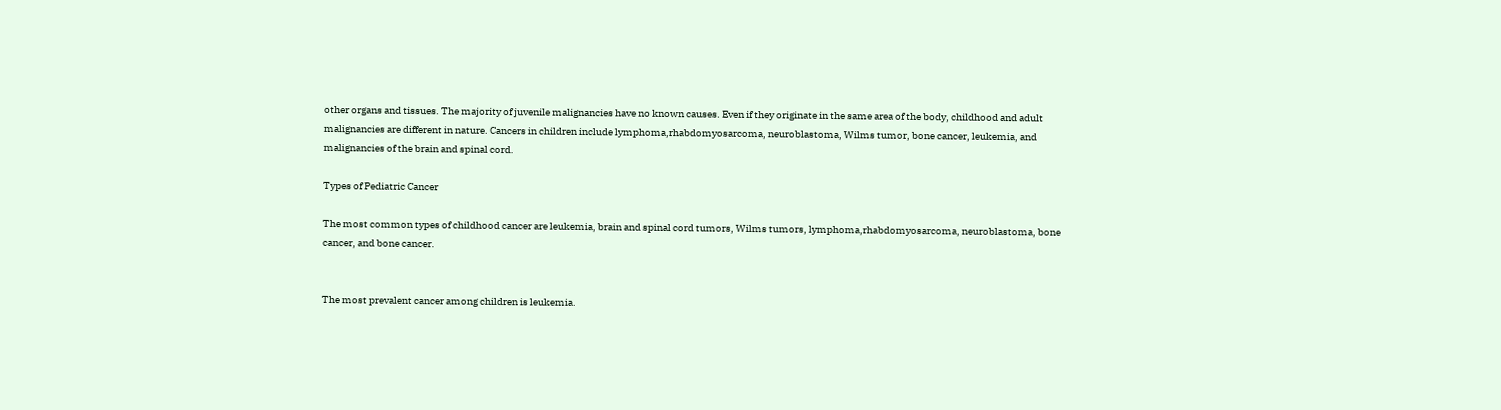other organs and tissues. The majority of juvenile malignancies have no known causes. Even if they originate in the same area of the body, childhood and adult malignancies are different in nature. Cancers in children include lymphoma,rhabdomyosarcoma, neuroblastoma, Wilms tumor, bone cancer, leukemia, and malignancies of the brain and spinal cord.

Types of Pediatric Cancer

The most common types of childhood cancer are leukemia, brain and spinal cord tumors, Wilms tumors, lymphoma,rhabdomyosarcoma, neuroblastoma, bone cancer, and bone cancer.


The most prevalent cancer among children is leukemia.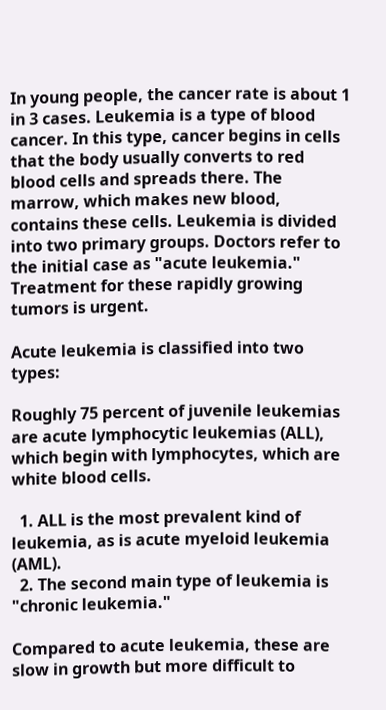In young people, the cancer rate is about 1 in 3 cases. Leukemia is a type of blood cancer. In this type, cancer begins in cells that the body usually converts to red blood cells and spreads there. The marrow, which makes new blood, contains these cells. Leukemia is divided into two primary groups. Doctors refer to the initial case as "acute leukemia." Treatment for these rapidly growing tumors is urgent.

Acute leukemia is classified into two types:

Roughly 75 percent of juvenile leukemias are acute lymphocytic leukemias (ALL), which begin with lymphocytes, which are white blood cells.

  1. ALL is the most prevalent kind of leukemia, as is acute myeloid leukemia (AML).
  2. The second main type of leukemia is "chronic leukemia."

Compared to acute leukemia, these are slow in growth but more difficult to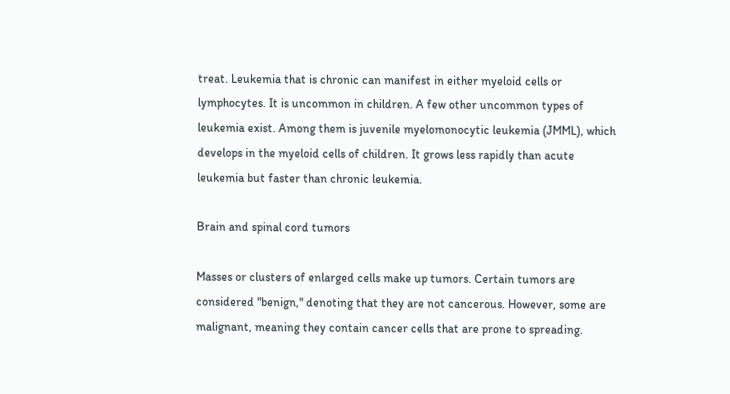treat. Leukemia that is chronic can manifest in either myeloid cells or lymphocytes. It is uncommon in children. A few other uncommon types of leukemia exist. Among them is juvenile myelomonocytic leukemia (JMML), which develops in the myeloid cells of children. It grows less rapidly than acute leukemia but faster than chronic leukemia.

Brain and spinal cord tumors

Masses or clusters of enlarged cells make up tumors. Certain tumors are considered "benign," denoting that they are not cancerous. However, some are malignant, meaning they contain cancer cells that are prone to spreading.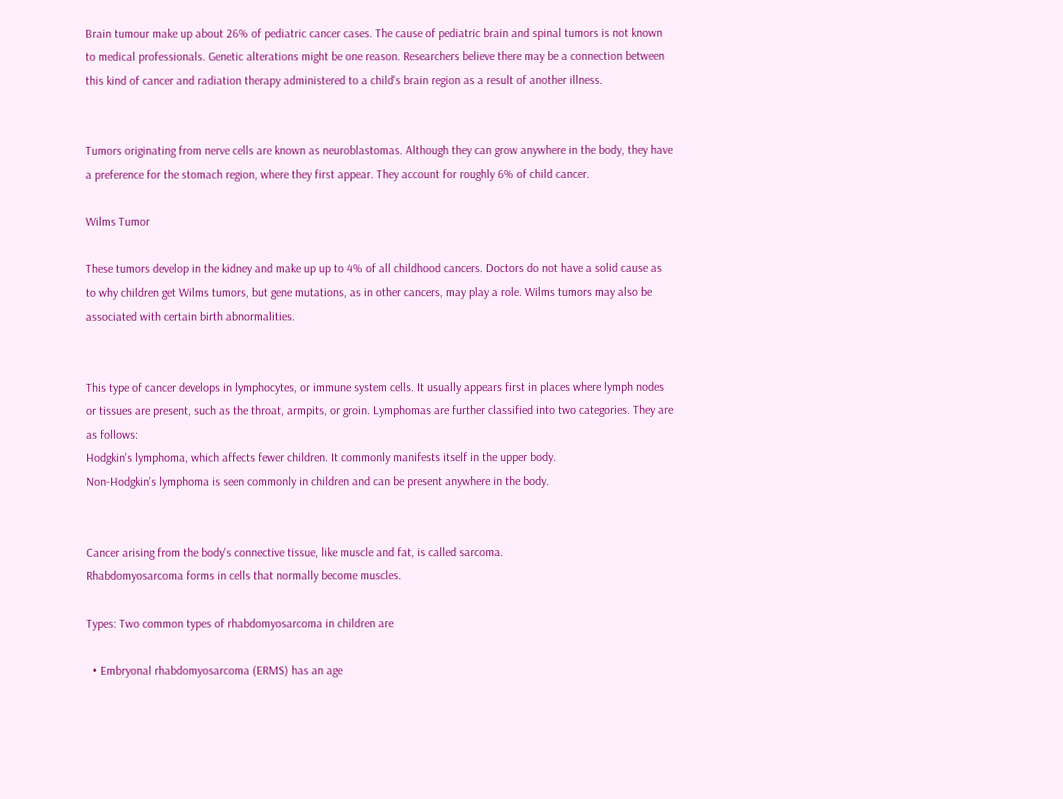Brain tumour make up about 26% of pediatric cancer cases. The cause of pediatric brain and spinal tumors is not known to medical professionals. Genetic alterations might be one reason. Researchers believe there may be a connection between this kind of cancer and radiation therapy administered to a child's brain region as a result of another illness.


Tumors originating from nerve cells are known as neuroblastomas. Although they can grow anywhere in the body, they have a preference for the stomach region, where they first appear. They account for roughly 6% of child cancer.

Wilms Tumor

These tumors develop in the kidney and make up up to 4% of all childhood cancers. Doctors do not have a solid cause as to why children get Wilms tumors, but gene mutations, as in other cancers, may play a role. Wilms tumors may also be associated with certain birth abnormalities.


This type of cancer develops in lymphocytes, or immune system cells. It usually appears first in places where lymph nodes or tissues are present, such as the throat, armpits, or groin. Lymphomas are further classified into two categories. They are as follows:
Hodgkin's lymphoma, which affects fewer children. It commonly manifests itself in the upper body.
Non-Hodgkin's lymphoma is seen commonly in children and can be present anywhere in the body.


Cancer arising from the body's connective tissue, like muscle and fat, is called sarcoma.
Rhabdomyosarcoma forms in cells that normally become muscles.

Types: Two common types of rhabdomyosarcoma in children are

  • Embryonal rhabdomyosarcoma (ERMS) has an age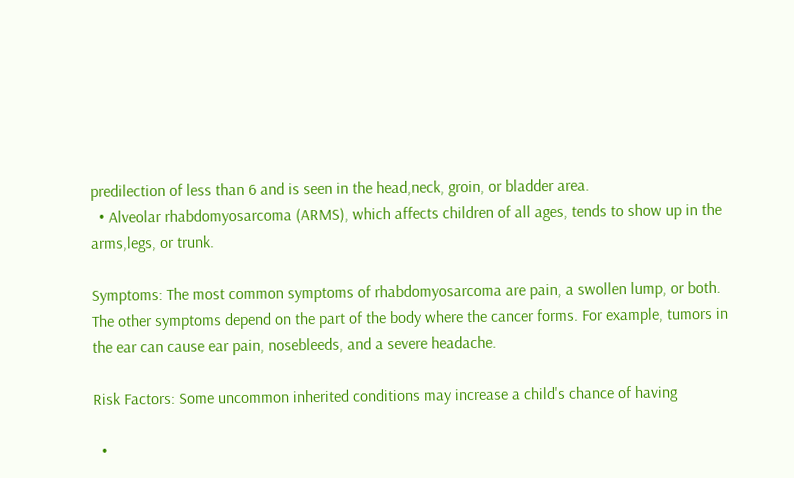predilection of less than 6 and is seen in the head,neck, groin, or bladder area.
  • Alveolar rhabdomyosarcoma (ARMS), which affects children of all ages, tends to show up in the arms,legs, or trunk.

Symptoms: The most common symptoms of rhabdomyosarcoma are pain, a swollen lump, or both. The other symptoms depend on the part of the body where the cancer forms. For example, tumors in the ear can cause ear pain, nosebleeds, and a severe headache.

Risk Factors: Some uncommon inherited conditions may increase a child's chance of having

  •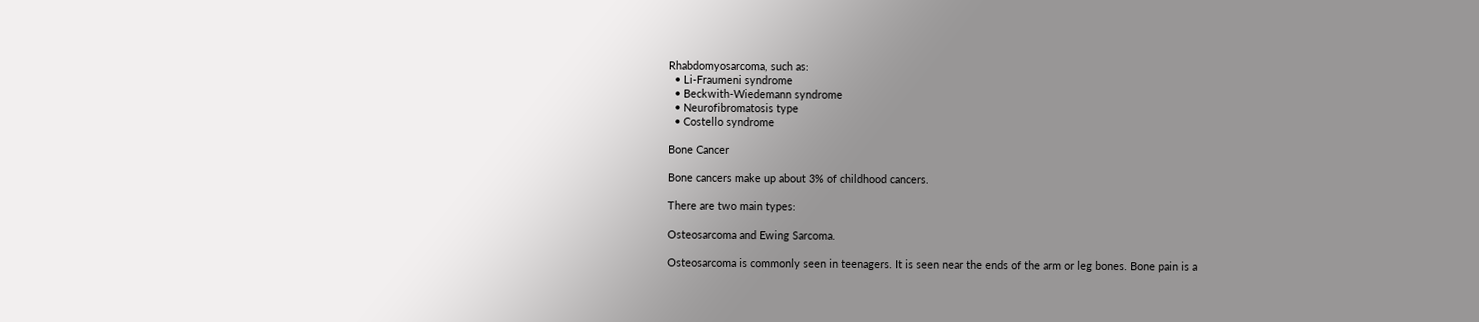Rhabdomyosarcoma, such as:
  • Li-Fraumeni syndrome
  • Beckwith-Wiedemann syndrome
  • Neurofibromatosis type
  • Costello syndrome

Bone Cancer

Bone cancers make up about 3% of childhood cancers.

There are two main types:

Osteosarcoma and Ewing Sarcoma.

Osteosarcoma is commonly seen in teenagers. It is seen near the ends of the arm or leg bones. Bone pain is a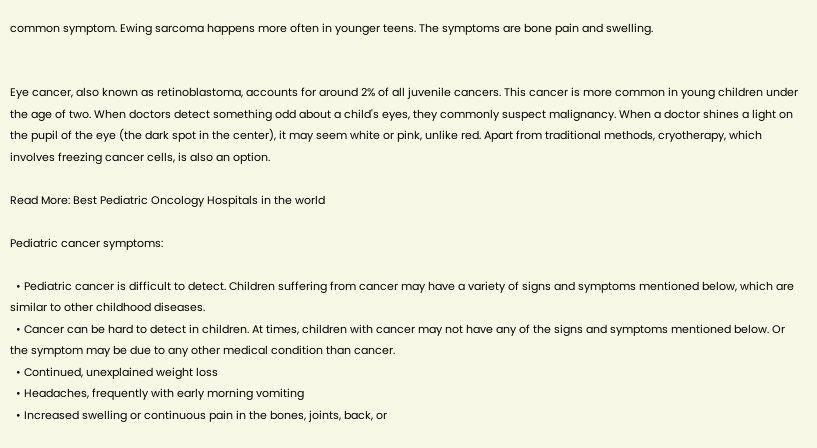common symptom. Ewing sarcoma happens more often in younger teens. The symptoms are bone pain and swelling.


Eye cancer, also known as retinoblastoma, accounts for around 2% of all juvenile cancers. This cancer is more common in young children under the age of two. When doctors detect something odd about a child's eyes, they commonly suspect malignancy. When a doctor shines a light on the pupil of the eye (the dark spot in the center), it may seem white or pink, unlike red. Apart from traditional methods, cryotherapy, which involves freezing cancer cells, is also an option.

Read More: Best Pediatric Oncology Hospitals in the world

Pediatric cancer symptoms:

  • Pediatric cancer is difficult to detect. Children suffering from cancer may have a variety of signs and symptoms mentioned below, which are similar to other childhood diseases.
  • Cancer can be hard to detect in children. At times, children with cancer may not have any of the signs and symptoms mentioned below. Or the symptom may be due to any other medical condition than cancer.
  • Continued, unexplained weight loss
  • Headaches, frequently with early morning vomiting
  • Increased swelling or continuous pain in the bones, joints, back, or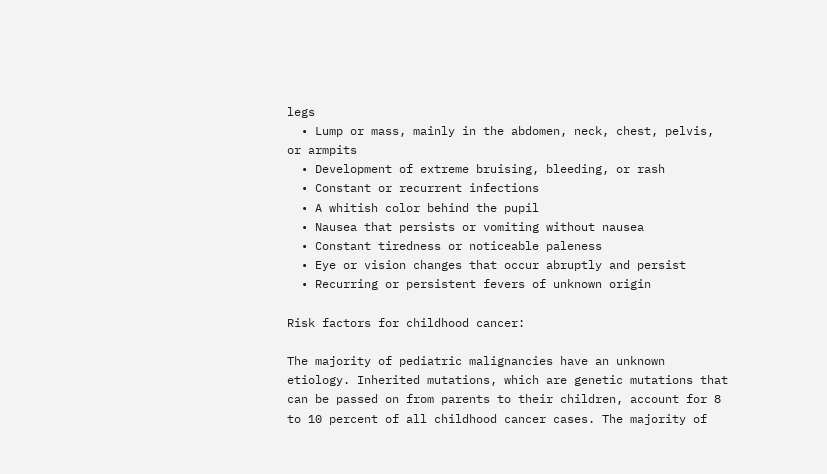legs
  • Lump or mass, mainly in the abdomen, neck, chest, pelvis, or armpits
  • Development of extreme bruising, bleeding, or rash
  • Constant or recurrent infections
  • A whitish color behind the pupil
  • Nausea that persists or vomiting without nausea
  • Constant tiredness or noticeable paleness
  • Eye or vision changes that occur abruptly and persist
  • Recurring or persistent fevers of unknown origin

Risk factors for childhood cancer:

The majority of pediatric malignancies have an unknown etiology. Inherited mutations, which are genetic mutations that can be passed on from parents to their children, account for 8 to 10 percent of all childhood cancer cases. The majority of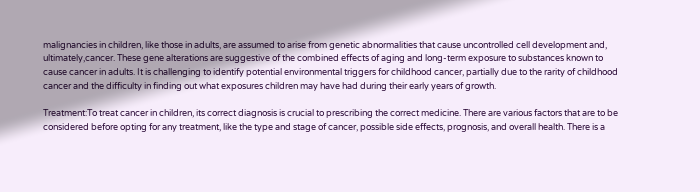malignancies in children, like those in adults, are assumed to arise from genetic abnormalities that cause uncontrolled cell development and, ultimately,cancer. These gene alterations are suggestive of the combined effects of aging and long-term exposure to substances known to cause cancer in adults. It is challenging to identify potential environmental triggers for childhood cancer, partially due to the rarity of childhood cancer and the difficulty in finding out what exposures children may have had during their early years of growth.

Treatment:To treat cancer in children, its correct diagnosis is crucial to prescribing the correct medicine. There are various factors that are to be considered before opting for any treatment, like the type and stage of cancer, possible side effects, prognosis, and overall health. There is a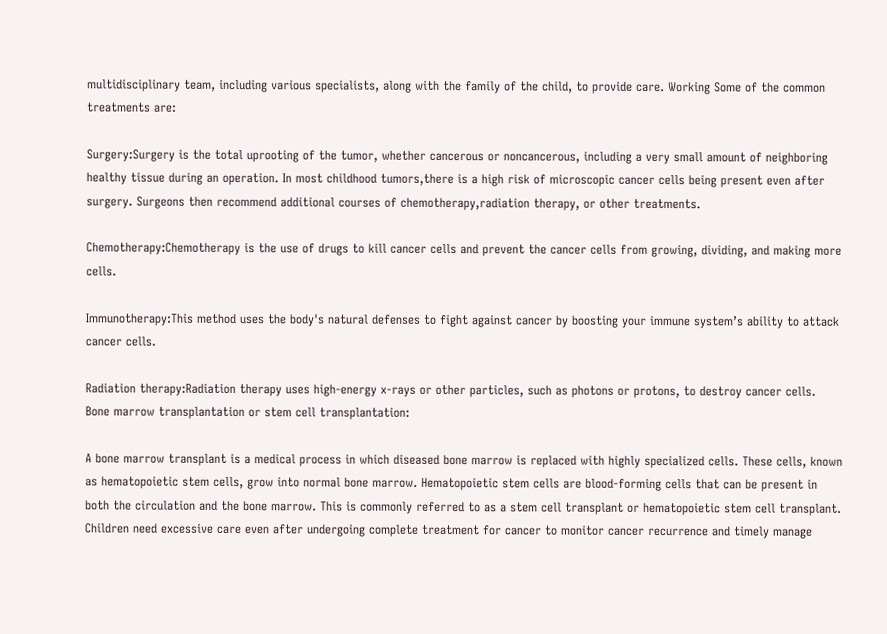multidisciplinary team, including various specialists, along with the family of the child, to provide care. Working Some of the common treatments are:

Surgery:Surgery is the total uprooting of the tumor, whether cancerous or noncancerous, including a very small amount of neighboring healthy tissue during an operation. In most childhood tumors,there is a high risk of microscopic cancer cells being present even after surgery. Surgeons then recommend additional courses of chemotherapy,radiation therapy, or other treatments.

Chemotherapy:Chemotherapy is the use of drugs to kill cancer cells and prevent the cancer cells from growing, dividing, and making more cells.

Immunotherapy:This method uses the body's natural defenses to fight against cancer by boosting your immune system’s ability to attack cancer cells.

Radiation therapy:Radiation therapy uses high-energy x-rays or other particles, such as photons or protons, to destroy cancer cells.
Bone marrow transplantation or stem cell transplantation:

A bone marrow transplant is a medical process in which diseased bone marrow is replaced with highly specialized cells. These cells, known as hematopoietic stem cells, grow into normal bone marrow. Hematopoietic stem cells are blood-forming cells that can be present in both the circulation and the bone marrow. This is commonly referred to as a stem cell transplant or hematopoietic stem cell transplant. Children need excessive care even after undergoing complete treatment for cancer to monitor cancer recurrence and timely manage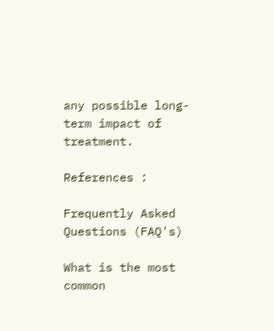any possible long-term impact of treatment.

References :

Frequently Asked Questions (FAQ's)

What is the most common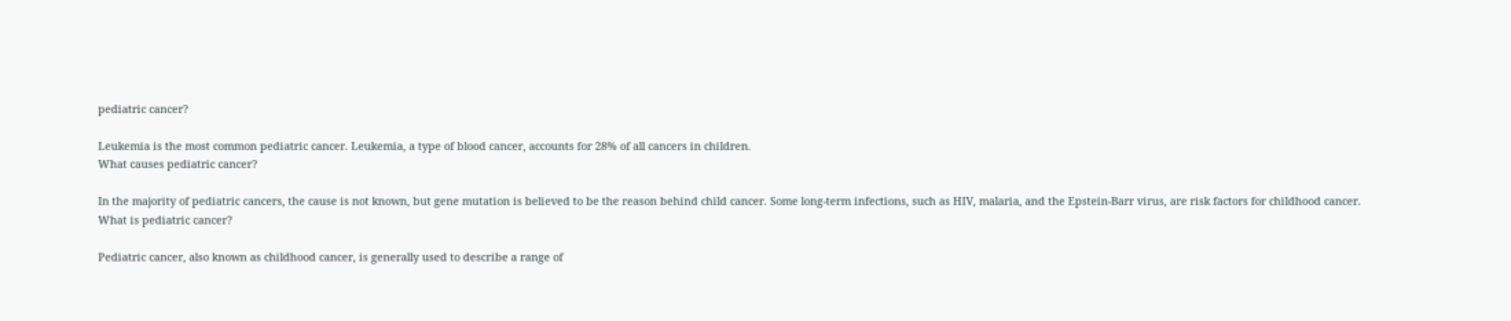pediatric cancer?

Leukemia is the most common pediatric cancer. Leukemia, a type of blood cancer, accounts for 28% of all cancers in children.
What causes pediatric cancer?

In the majority of pediatric cancers, the cause is not known, but gene mutation is believed to be the reason behind child cancer. Some long-term infections, such as HIV, malaria, and the Epstein-Barr virus, are risk factors for childhood cancer.
What is pediatric cancer?

Pediatric cancer, also known as childhood cancer, is generally used to describe a range of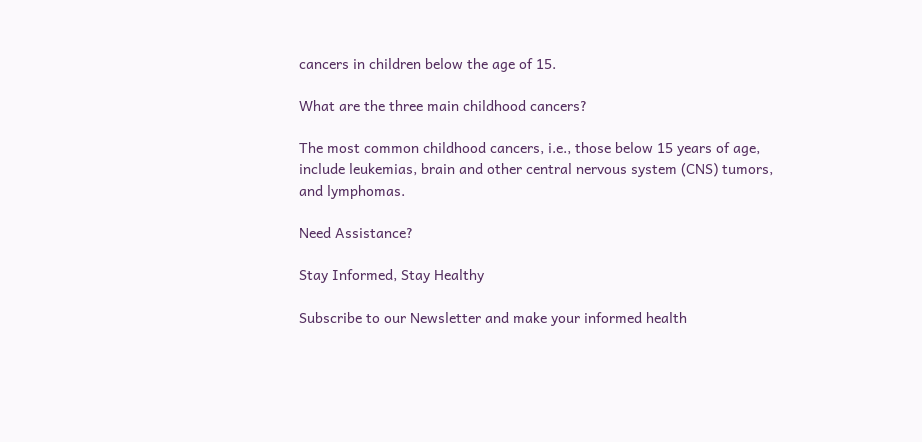cancers in children below the age of 15.

What are the three main childhood cancers?

The most common childhood cancers, i.e., those below 15 years of age, include leukemias, brain and other central nervous system (CNS) tumors, and lymphomas.

Need Assistance?

Stay Informed, Stay Healthy

Subscribe to our Newsletter and make your informed health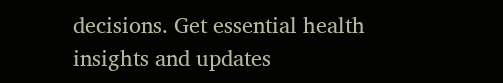decisions. Get essential health insights and updates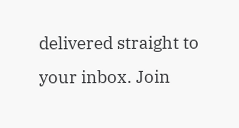delivered straight to your inbox. Join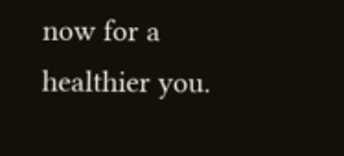now for a healthier you.